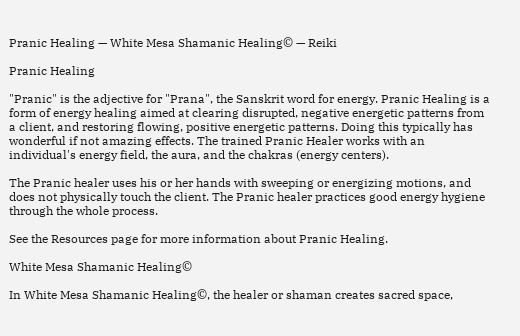Pranic Healing — White Mesa Shamanic Healing© — Reiki

Pranic Healing

"Pranic" is the adjective for "Prana", the Sanskrit word for energy. Pranic Healing is a form of energy healing aimed at clearing disrupted, negative energetic patterns from a client, and restoring flowing, positive energetic patterns. Doing this typically has wonderful if not amazing effects. The trained Pranic Healer works with an individual's energy field, the aura, and the chakras (energy centers).

The Pranic healer uses his or her hands with sweeping or energizing motions, and does not physically touch the client. The Pranic healer practices good energy hygiene through the whole process.

See the Resources page for more information about Pranic Healing.

White Mesa Shamanic Healing©

In White Mesa Shamanic Healing©, the healer or shaman creates sacred space,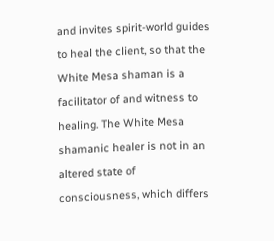and invites spirit-world guides to heal the client, so that the White Mesa shaman is a facilitator of and witness to healing. The White Mesa shamanic healer is not in an altered state of consciousness, which differs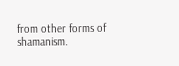from other forms of shamanism.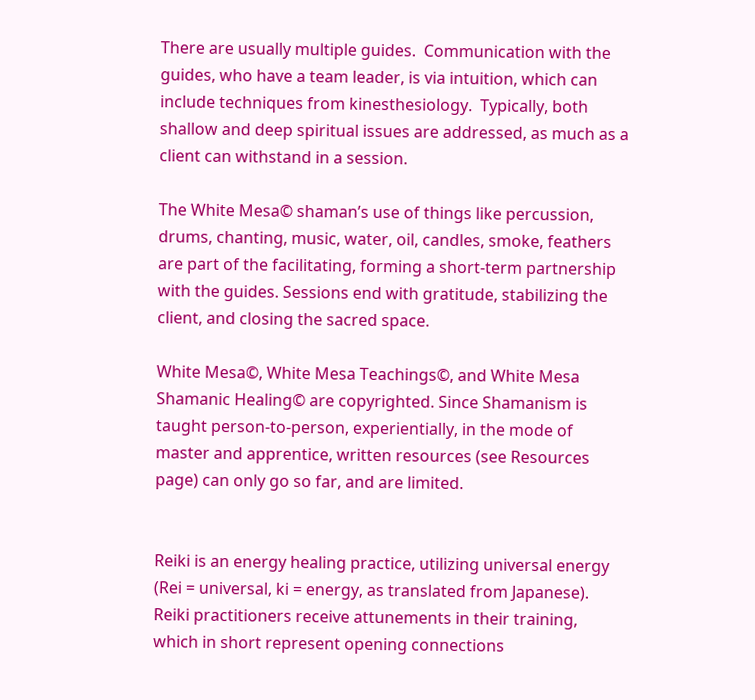There are usually multiple guides.  Communication with the guides, who have a team leader, is via intuition, which can include techniques from kinesthesiology.  Typically, both shallow and deep spiritual issues are addressed, as much as a client can withstand in a session.

The White Mesa© shaman’s use of things like percussion, drums, chanting, music, water, oil, candles, smoke, feathers are part of the facilitating, forming a short-term partnership with the guides. Sessions end with gratitude, stabilizing the client, and closing the sacred space.

White Mesa©, White Mesa Teachings©, and White Mesa Shamanic Healing© are copyrighted. Since Shamanism is taught person-to-person, experientially, in the mode of master and apprentice, written resources (see Resources page) can only go so far, and are limited.


Reiki is an energy healing practice, utilizing universal energy (Rei = universal, ki = energy, as translated from Japanese). Reiki practitioners receive attunements in their training, which in short represent opening connections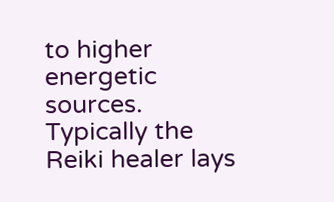to higher energetic sources. Typically the Reiki healer lays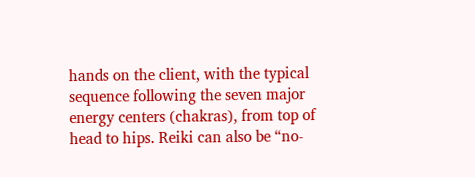hands on the client, with the typical sequence following the seven major energy centers (chakras), from top of head to hips. Reiki can also be “no-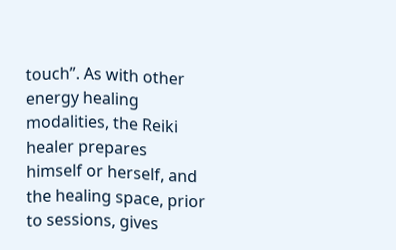touch”. As with other energy healing modalities, the Reiki healer prepares himself or herself, and the healing space, prior to sessions, gives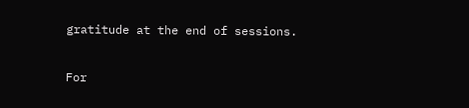gratitude at the end of sessions.

For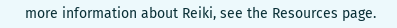more information about Reiki, see the Resources page.